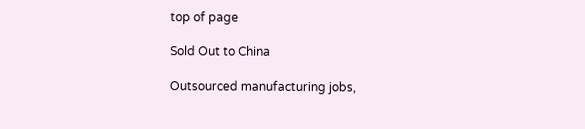top of page

Sold Out to China

Outsourced manufacturing jobs,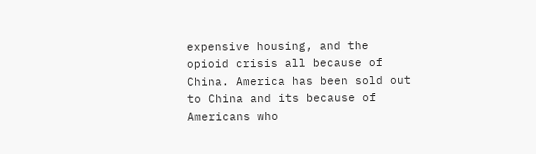expensive housing, and the opioid crisis all because of China. America has been sold out to China and its because of Americans who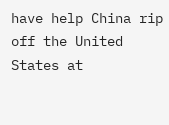have help China rip off the United States at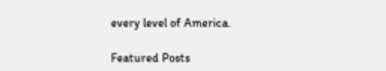every level of America.

Featured Posts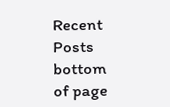Recent Posts
bottom of page